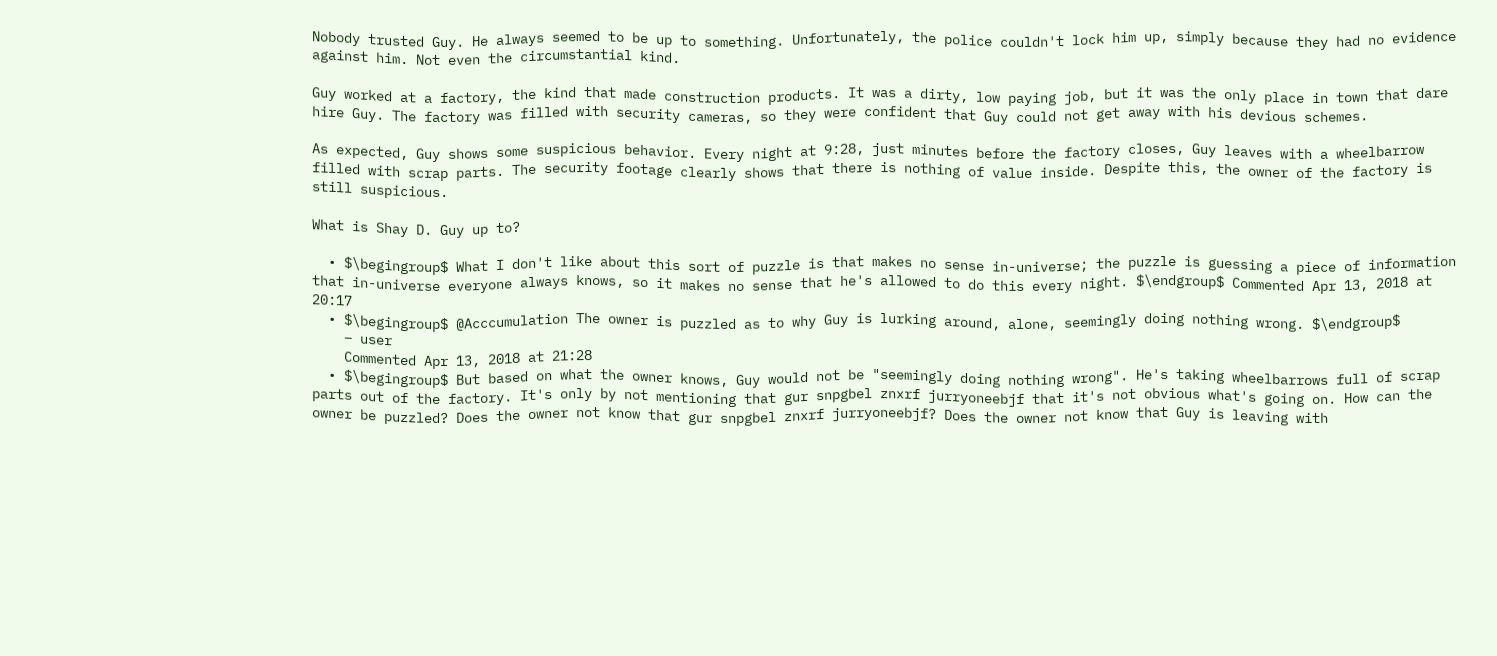Nobody trusted Guy. He always seemed to be up to something. Unfortunately, the police couldn't lock him up, simply because they had no evidence against him. Not even the circumstantial kind.

Guy worked at a factory, the kind that made construction products. It was a dirty, low paying job, but it was the only place in town that dare hire Guy. The factory was filled with security cameras, so they were confident that Guy could not get away with his devious schemes.

As expected, Guy shows some suspicious behavior. Every night at 9:28, just minutes before the factory closes, Guy leaves with a wheelbarrow filled with scrap parts. The security footage clearly shows that there is nothing of value inside. Despite this, the owner of the factory is still suspicious.

What is Shay D. Guy up to?

  • $\begingroup$ What I don't like about this sort of puzzle is that makes no sense in-universe; the puzzle is guessing a piece of information that in-universe everyone always knows, so it makes no sense that he's allowed to do this every night. $\endgroup$ Commented Apr 13, 2018 at 20:17
  • $\begingroup$ @Acccumulation The owner is puzzled as to why Guy is lurking around, alone, seemingly doing nothing wrong. $\endgroup$
    – user
    Commented Apr 13, 2018 at 21:28
  • $\begingroup$ But based on what the owner knows, Guy would not be "seemingly doing nothing wrong". He's taking wheelbarrows full of scrap parts out of the factory. It's only by not mentioning that gur snpgbel znxrf jurryoneebjf that it's not obvious what's going on. How can the owner be puzzled? Does the owner not know that gur snpgbel znxrf jurryoneebjf? Does the owner not know that Guy is leaving with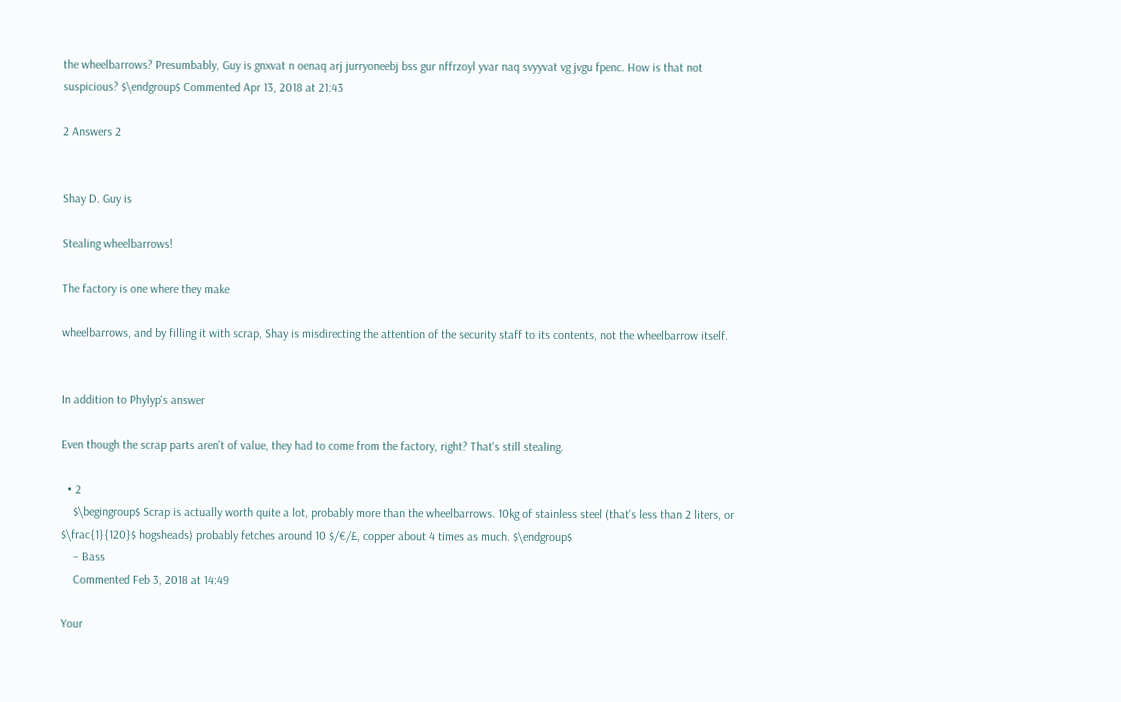the wheelbarrows? Presumbably, Guy is gnxvat n oenaq arj jurryoneebj bss gur nffrzoyl yvar naq svyyvat vg jvgu fpenc. How is that not suspicious? $\endgroup$ Commented Apr 13, 2018 at 21:43

2 Answers 2


Shay D. Guy is

Stealing wheelbarrows!

The factory is one where they make

wheelbarrows, and by filling it with scrap, Shay is misdirecting the attention of the security staff to its contents, not the wheelbarrow itself.


In addition to Phylyp's answer

Even though the scrap parts aren't of value, they had to come from the factory, right? That's still stealing.

  • 2
    $\begingroup$ Scrap is actually worth quite a lot, probably more than the wheelbarrows. 10kg of stainless steel (that's less than 2 liters, or $\frac{1}{120}$ hogsheads) probably fetches around 10 $/€/£, copper about 4 times as much. $\endgroup$
    – Bass
    Commented Feb 3, 2018 at 14:49

Your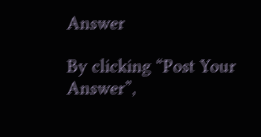Answer

By clicking “Post Your Answer”,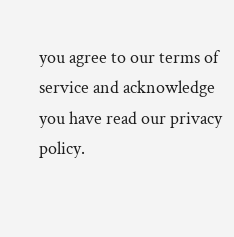you agree to our terms of service and acknowledge you have read our privacy policy.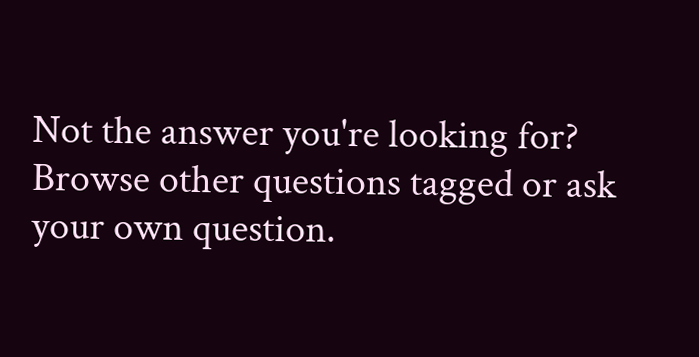Not the answer you're looking for? Browse other questions tagged or ask your own question.